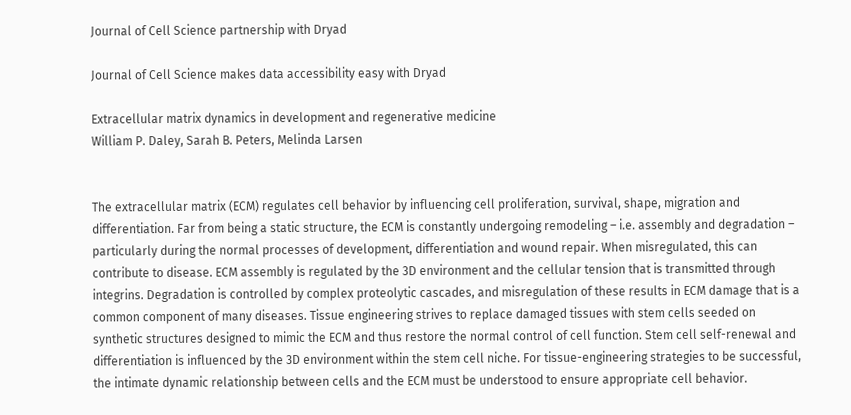Journal of Cell Science partnership with Dryad

Journal of Cell Science makes data accessibility easy with Dryad

Extracellular matrix dynamics in development and regenerative medicine
William P. Daley, Sarah B. Peters, Melinda Larsen


The extracellular matrix (ECM) regulates cell behavior by influencing cell proliferation, survival, shape, migration and differentiation. Far from being a static structure, the ECM is constantly undergoing remodeling – i.e. assembly and degradation – particularly during the normal processes of development, differentiation and wound repair. When misregulated, this can contribute to disease. ECM assembly is regulated by the 3D environment and the cellular tension that is transmitted through integrins. Degradation is controlled by complex proteolytic cascades, and misregulation of these results in ECM damage that is a common component of many diseases. Tissue engineering strives to replace damaged tissues with stem cells seeded on synthetic structures designed to mimic the ECM and thus restore the normal control of cell function. Stem cell self-renewal and differentiation is influenced by the 3D environment within the stem cell niche. For tissue-engineering strategies to be successful, the intimate dynamic relationship between cells and the ECM must be understood to ensure appropriate cell behavior.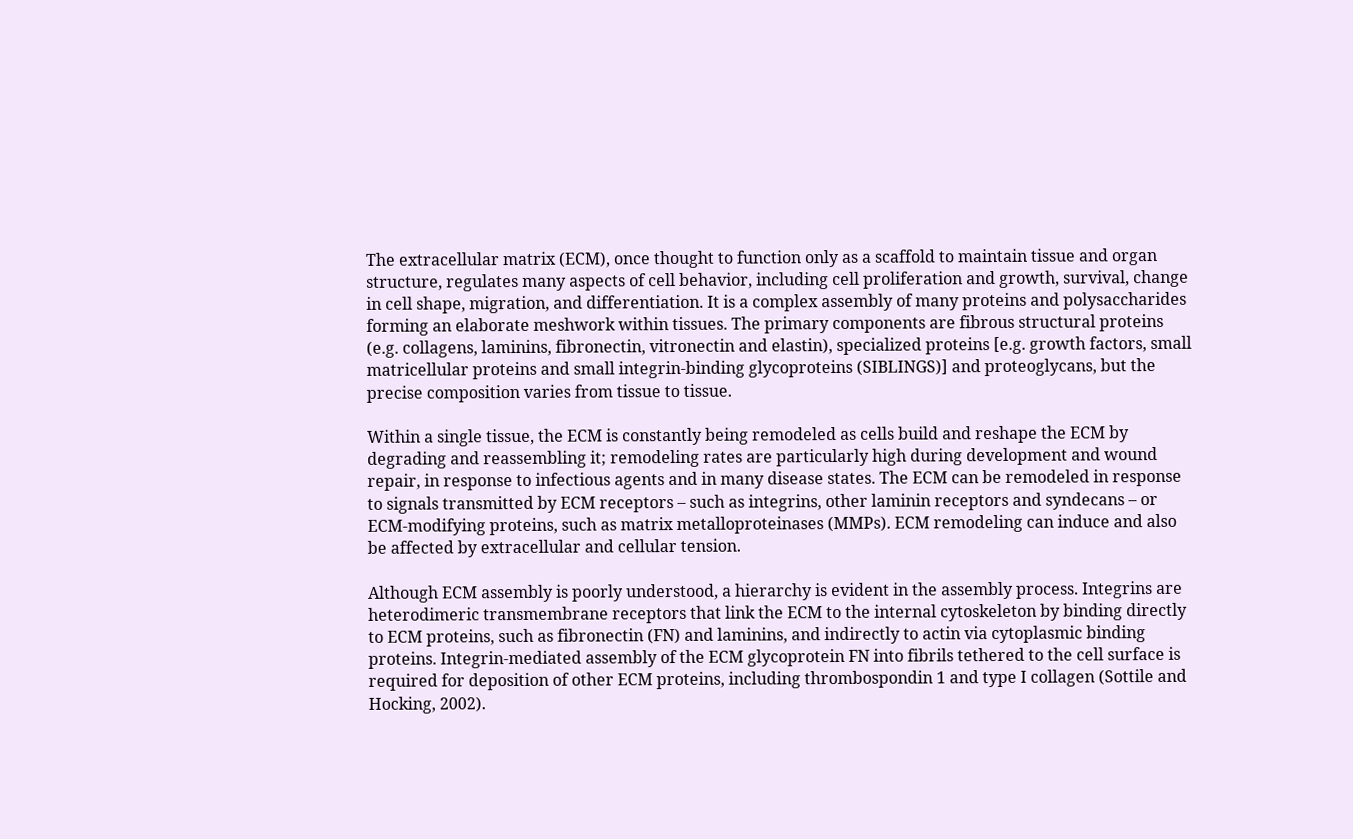The extracellular matrix (ECM), once thought to function only as a scaffold to maintain tissue and organ structure, regulates many aspects of cell behavior, including cell proliferation and growth, survival, change in cell shape, migration, and differentiation. It is a complex assembly of many proteins and polysaccharides forming an elaborate meshwork within tissues. The primary components are fibrous structural proteins (e.g. collagens, laminins, fibronectin, vitronectin and elastin), specialized proteins [e.g. growth factors, small matricellular proteins and small integrin-binding glycoproteins (SIBLINGS)] and proteoglycans, but the precise composition varies from tissue to tissue.

Within a single tissue, the ECM is constantly being remodeled as cells build and reshape the ECM by degrading and reassembling it; remodeling rates are particularly high during development and wound repair, in response to infectious agents and in many disease states. The ECM can be remodeled in response to signals transmitted by ECM receptors – such as integrins, other laminin receptors and syndecans – or ECM-modifying proteins, such as matrix metalloproteinases (MMPs). ECM remodeling can induce and also be affected by extracellular and cellular tension.

Although ECM assembly is poorly understood, a hierarchy is evident in the assembly process. Integrins are heterodimeric transmembrane receptors that link the ECM to the internal cytoskeleton by binding directly to ECM proteins, such as fibronectin (FN) and laminins, and indirectly to actin via cytoplasmic binding proteins. Integrin-mediated assembly of the ECM glycoprotein FN into fibrils tethered to the cell surface is required for deposition of other ECM proteins, including thrombospondin 1 and type I collagen (Sottile and Hocking, 2002).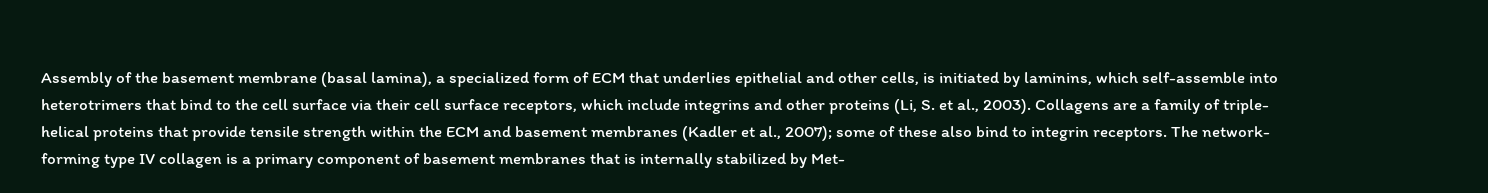Assembly of the basement membrane (basal lamina), a specialized form of ECM that underlies epithelial and other cells, is initiated by laminins, which self-assemble into heterotrimers that bind to the cell surface via their cell surface receptors, which include integrins and other proteins (Li, S. et al., 2003). Collagens are a family of triple-helical proteins that provide tensile strength within the ECM and basement membranes (Kadler et al., 2007); some of these also bind to integrin receptors. The network-forming type IV collagen is a primary component of basement membranes that is internally stabilized by Met-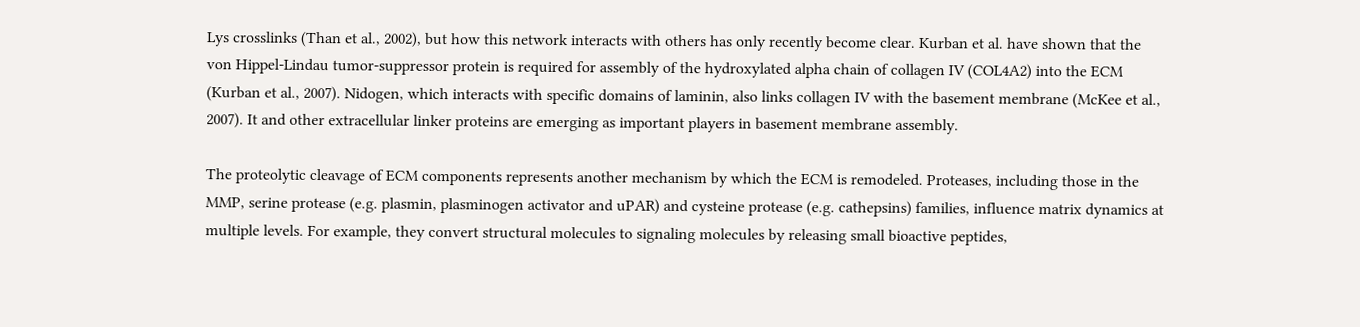Lys crosslinks (Than et al., 2002), but how this network interacts with others has only recently become clear. Kurban et al. have shown that the von Hippel-Lindau tumor-suppressor protein is required for assembly of the hydroxylated alpha chain of collagen IV (COL4A2) into the ECM (Kurban et al., 2007). Nidogen, which interacts with specific domains of laminin, also links collagen IV with the basement membrane (McKee et al., 2007). It and other extracellular linker proteins are emerging as important players in basement membrane assembly.

The proteolytic cleavage of ECM components represents another mechanism by which the ECM is remodeled. Proteases, including those in the MMP, serine protease (e.g. plasmin, plasminogen activator and uPAR) and cysteine protease (e.g. cathepsins) families, influence matrix dynamics at multiple levels. For example, they convert structural molecules to signaling molecules by releasing small bioactive peptides,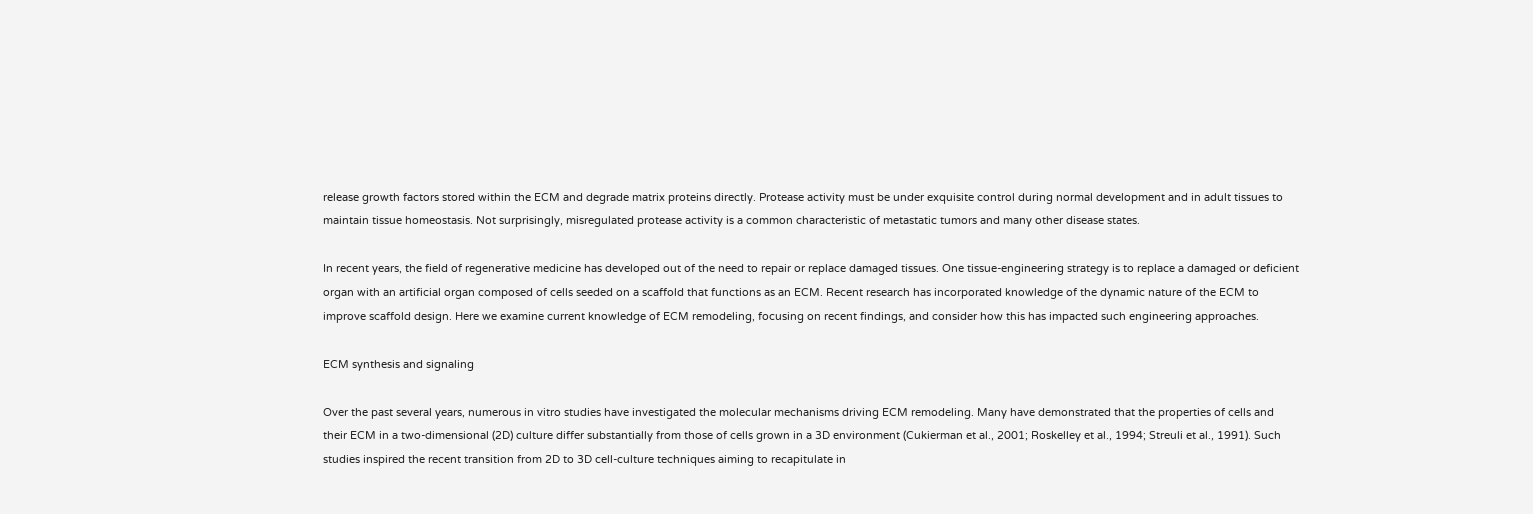release growth factors stored within the ECM and degrade matrix proteins directly. Protease activity must be under exquisite control during normal development and in adult tissues to maintain tissue homeostasis. Not surprisingly, misregulated protease activity is a common characteristic of metastatic tumors and many other disease states.

In recent years, the field of regenerative medicine has developed out of the need to repair or replace damaged tissues. One tissue-engineering strategy is to replace a damaged or deficient organ with an artificial organ composed of cells seeded on a scaffold that functions as an ECM. Recent research has incorporated knowledge of the dynamic nature of the ECM to improve scaffold design. Here we examine current knowledge of ECM remodeling, focusing on recent findings, and consider how this has impacted such engineering approaches.

ECM synthesis and signaling

Over the past several years, numerous in vitro studies have investigated the molecular mechanisms driving ECM remodeling. Many have demonstrated that the properties of cells and their ECM in a two-dimensional (2D) culture differ substantially from those of cells grown in a 3D environment (Cukierman et al., 2001; Roskelley et al., 1994; Streuli et al., 1991). Such studies inspired the recent transition from 2D to 3D cell-culture techniques aiming to recapitulate in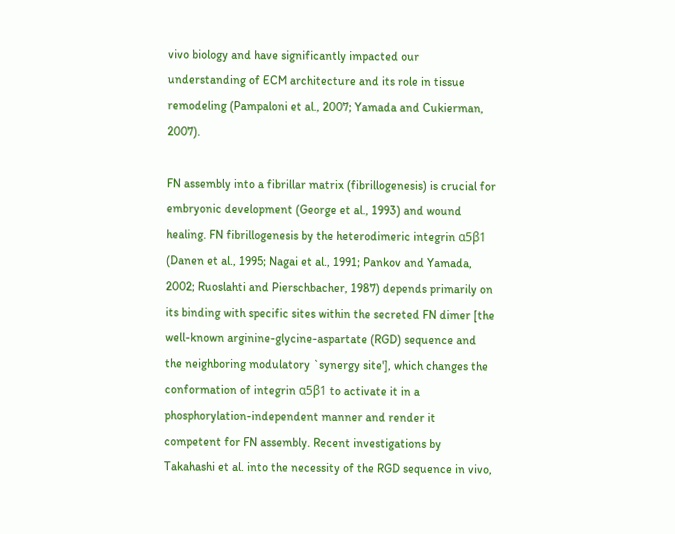vivo biology and have significantly impacted our understanding of ECM architecture and its role in tissue remodeling (Pampaloni et al., 2007; Yamada and Cukierman, 2007).

FN assembly into a fibrillar matrix (fibrillogenesis) is crucial for embryonic development (George et al., 1993) and wound healing. FN fibrillogenesis by the heterodimeric integrin α5β1 (Danen et al., 1995; Nagai et al., 1991; Pankov and Yamada, 2002; Ruoslahti and Pierschbacher, 1987) depends primarily on its binding with specific sites within the secreted FN dimer [the well-known arginine-glycine-aspartate (RGD) sequence and the neighboring modulatory `synergy site'], which changes the conformation of integrin α5β1 to activate it in a phosphorylation-independent manner and render it competent for FN assembly. Recent investigations by Takahashi et al. into the necessity of the RGD sequence in vivo,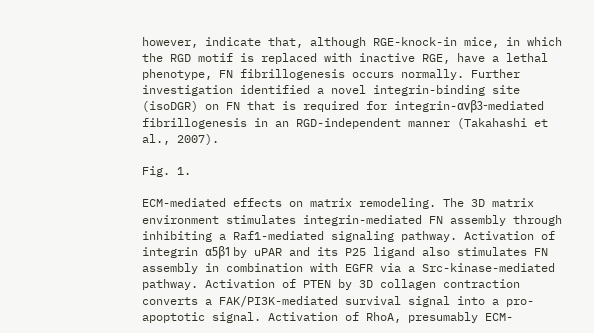however, indicate that, although RGE-knock-in mice, in which the RGD motif is replaced with inactive RGE, have a lethal phenotype, FN fibrillogenesis occurs normally. Further investigation identified a novel integrin-binding site (isoDGR) on FN that is required for integrin-αvβ3-mediated fibrillogenesis in an RGD-independent manner (Takahashi et al., 2007).

Fig. 1.

ECM-mediated effects on matrix remodeling. The 3D matrix environment stimulates integrin-mediated FN assembly through inhibiting a Raf1-mediated signaling pathway. Activation of integrin α5β1 by uPAR and its P25 ligand also stimulates FN assembly in combination with EGFR via a Src-kinase-mediated pathway. Activation of PTEN by 3D collagen contraction converts a FAK/PI3K-mediated survival signal into a pro-apoptotic signal. Activation of RhoA, presumably ECM-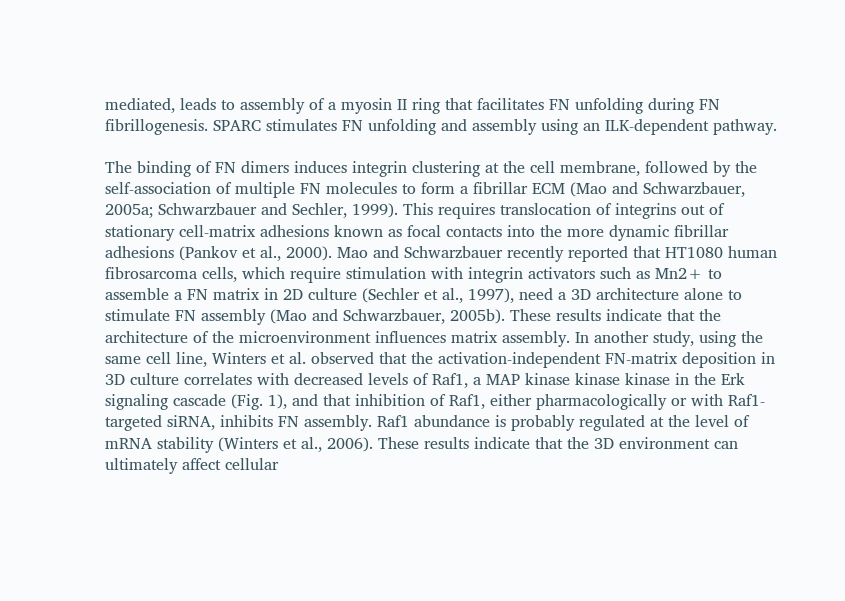mediated, leads to assembly of a myosin II ring that facilitates FN unfolding during FN fibrillogenesis. SPARC stimulates FN unfolding and assembly using an ILK-dependent pathway.

The binding of FN dimers induces integrin clustering at the cell membrane, followed by the self-association of multiple FN molecules to form a fibrillar ECM (Mao and Schwarzbauer, 2005a; Schwarzbauer and Sechler, 1999). This requires translocation of integrins out of stationary cell-matrix adhesions known as focal contacts into the more dynamic fibrillar adhesions (Pankov et al., 2000). Mao and Schwarzbauer recently reported that HT1080 human fibrosarcoma cells, which require stimulation with integrin activators such as Mn2+ to assemble a FN matrix in 2D culture (Sechler et al., 1997), need a 3D architecture alone to stimulate FN assembly (Mao and Schwarzbauer, 2005b). These results indicate that the architecture of the microenvironment influences matrix assembly. In another study, using the same cell line, Winters et al. observed that the activation-independent FN-matrix deposition in 3D culture correlates with decreased levels of Raf1, a MAP kinase kinase kinase in the Erk signaling cascade (Fig. 1), and that inhibition of Raf1, either pharmacologically or with Raf1-targeted siRNA, inhibits FN assembly. Raf1 abundance is probably regulated at the level of mRNA stability (Winters et al., 2006). These results indicate that the 3D environment can ultimately affect cellular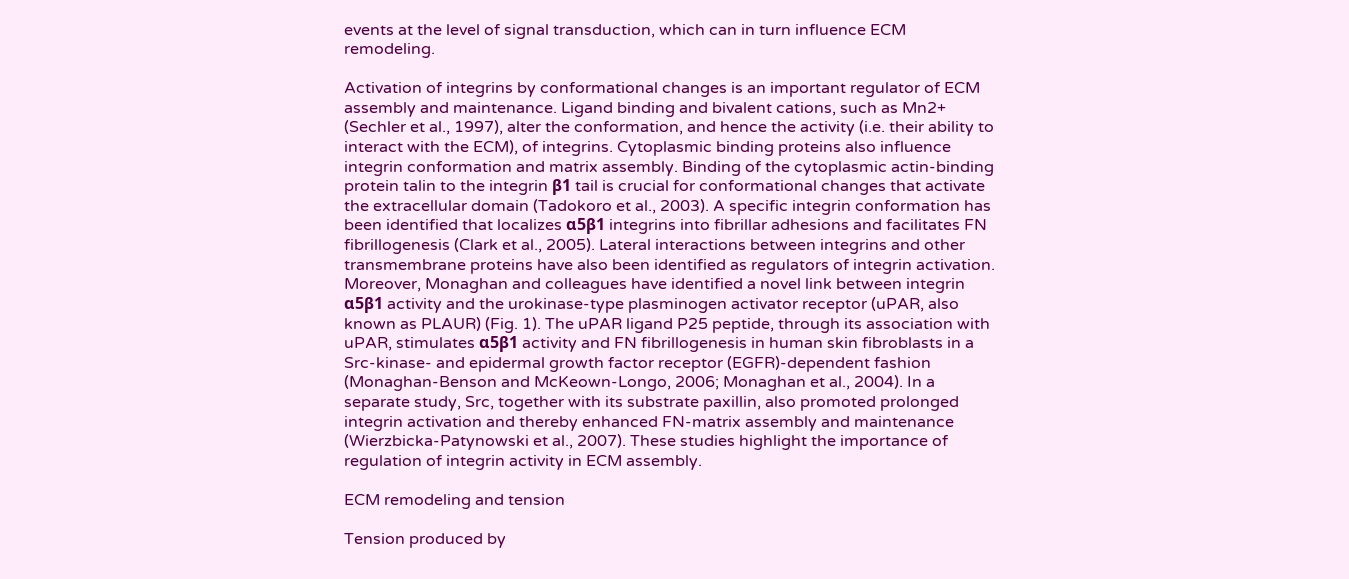events at the level of signal transduction, which can in turn influence ECM remodeling.

Activation of integrins by conformational changes is an important regulator of ECM assembly and maintenance. Ligand binding and bivalent cations, such as Mn2+ (Sechler et al., 1997), alter the conformation, and hence the activity (i.e. their ability to interact with the ECM), of integrins. Cytoplasmic binding proteins also influence integrin conformation and matrix assembly. Binding of the cytoplasmic actin-binding protein talin to the integrin β1 tail is crucial for conformational changes that activate the extracellular domain (Tadokoro et al., 2003). A specific integrin conformation has been identified that localizes α5β1 integrins into fibrillar adhesions and facilitates FN fibrillogenesis (Clark et al., 2005). Lateral interactions between integrins and other transmembrane proteins have also been identified as regulators of integrin activation. Moreover, Monaghan and colleagues have identified a novel link between integrin α5β1 activity and the urokinase-type plasminogen activator receptor (uPAR, also known as PLAUR) (Fig. 1). The uPAR ligand P25 peptide, through its association with uPAR, stimulates α5β1 activity and FN fibrillogenesis in human skin fibroblasts in a Src-kinase- and epidermal growth factor receptor (EGFR)-dependent fashion (Monaghan-Benson and McKeown-Longo, 2006; Monaghan et al., 2004). In a separate study, Src, together with its substrate paxillin, also promoted prolonged integrin activation and thereby enhanced FN-matrix assembly and maintenance (Wierzbicka-Patynowski et al., 2007). These studies highlight the importance of regulation of integrin activity in ECM assembly.

ECM remodeling and tension

Tension produced by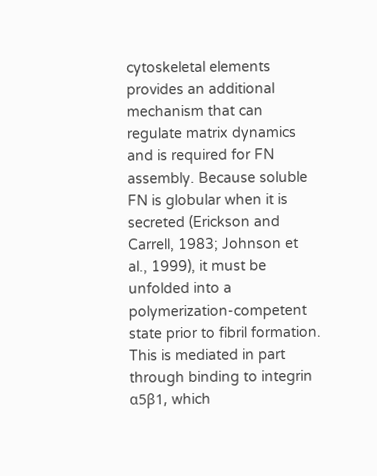cytoskeletal elements provides an additional mechanism that can regulate matrix dynamics and is required for FN assembly. Because soluble FN is globular when it is secreted (Erickson and Carrell, 1983; Johnson et al., 1999), it must be unfolded into a polymerization-competent state prior to fibril formation. This is mediated in part through binding to integrin α5β1, which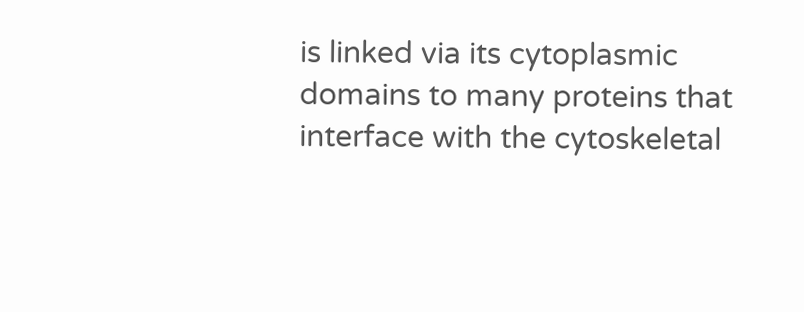is linked via its cytoplasmic domains to many proteins that interface with the cytoskeletal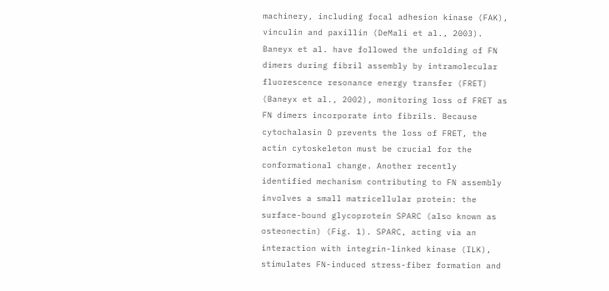machinery, including focal adhesion kinase (FAK), vinculin and paxillin (DeMali et al., 2003). Baneyx et al. have followed the unfolding of FN dimers during fibril assembly by intramolecular fluorescence resonance energy transfer (FRET) (Baneyx et al., 2002), monitoring loss of FRET as FN dimers incorporate into fibrils. Because cytochalasin D prevents the loss of FRET, the actin cytoskeleton must be crucial for the conformational change. Another recently identified mechanism contributing to FN assembly involves a small matricellular protein: the surface-bound glycoprotein SPARC (also known as osteonectin) (Fig. 1). SPARC, acting via an interaction with integrin-linked kinase (ILK), stimulates FN-induced stress-fiber formation and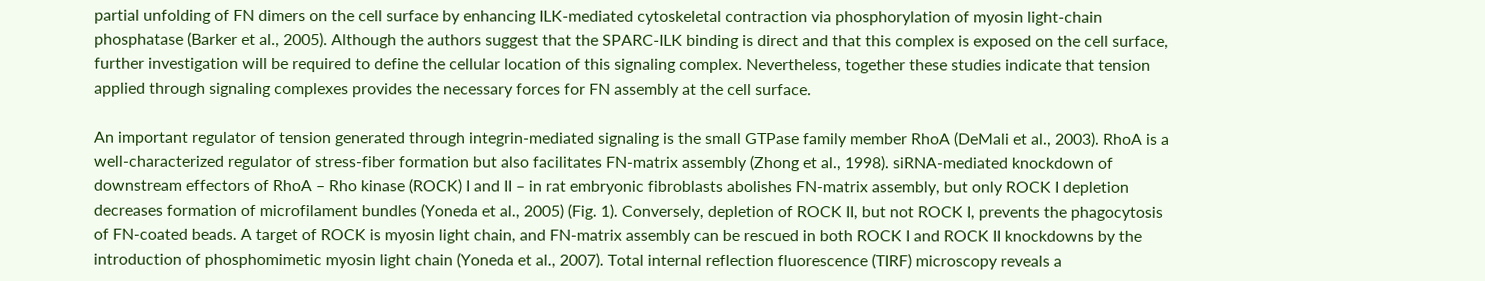partial unfolding of FN dimers on the cell surface by enhancing ILK-mediated cytoskeletal contraction via phosphorylation of myosin light-chain phosphatase (Barker et al., 2005). Although the authors suggest that the SPARC-ILK binding is direct and that this complex is exposed on the cell surface, further investigation will be required to define the cellular location of this signaling complex. Nevertheless, together these studies indicate that tension applied through signaling complexes provides the necessary forces for FN assembly at the cell surface.

An important regulator of tension generated through integrin-mediated signaling is the small GTPase family member RhoA (DeMali et al., 2003). RhoA is a well-characterized regulator of stress-fiber formation but also facilitates FN-matrix assembly (Zhong et al., 1998). siRNA-mediated knockdown of downstream effectors of RhoA – Rho kinase (ROCK) I and II – in rat embryonic fibroblasts abolishes FN-matrix assembly, but only ROCK I depletion decreases formation of microfilament bundles (Yoneda et al., 2005) (Fig. 1). Conversely, depletion of ROCK II, but not ROCK I, prevents the phagocytosis of FN-coated beads. A target of ROCK is myosin light chain, and FN-matrix assembly can be rescued in both ROCK I and ROCK II knockdowns by the introduction of phosphomimetic myosin light chain (Yoneda et al., 2007). Total internal reflection fluorescence (TIRF) microscopy reveals a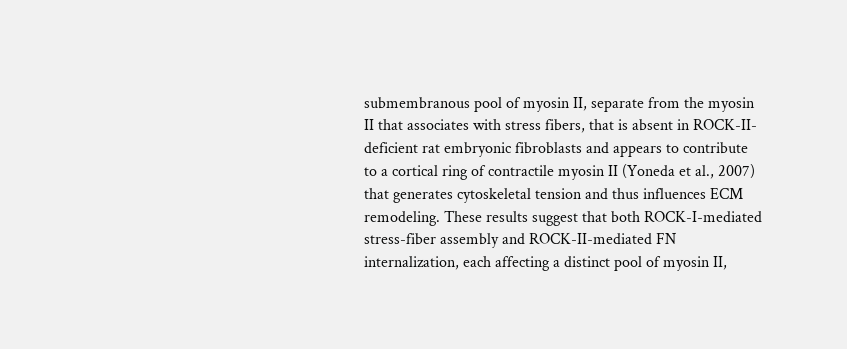submembranous pool of myosin II, separate from the myosin II that associates with stress fibers, that is absent in ROCK-II-deficient rat embryonic fibroblasts and appears to contribute to a cortical ring of contractile myosin II (Yoneda et al., 2007) that generates cytoskeletal tension and thus influences ECM remodeling. These results suggest that both ROCK-I-mediated stress-fiber assembly and ROCK-II-mediated FN internalization, each affecting a distinct pool of myosin II,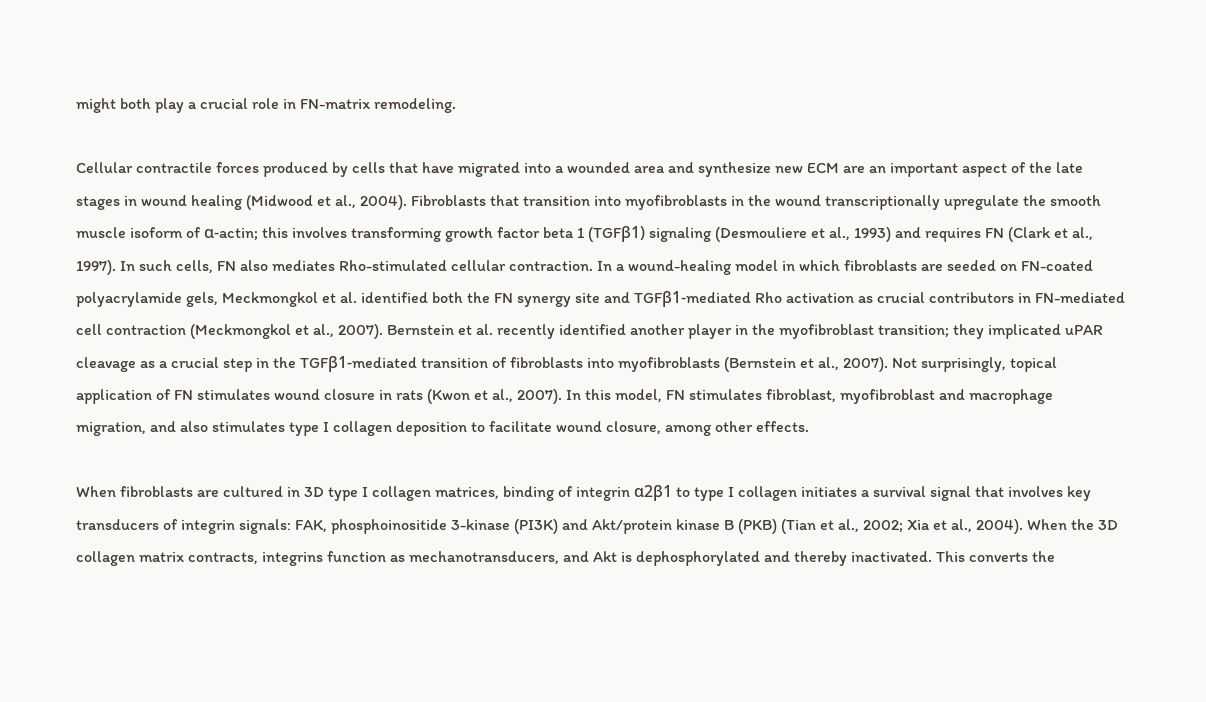might both play a crucial role in FN-matrix remodeling.

Cellular contractile forces produced by cells that have migrated into a wounded area and synthesize new ECM are an important aspect of the late stages in wound healing (Midwood et al., 2004). Fibroblasts that transition into myofibroblasts in the wound transcriptionally upregulate the smooth muscle isoform of α-actin; this involves transforming growth factor beta 1 (TGFβ1) signaling (Desmouliere et al., 1993) and requires FN (Clark et al., 1997). In such cells, FN also mediates Rho-stimulated cellular contraction. In a wound-healing model in which fibroblasts are seeded on FN-coated polyacrylamide gels, Meckmongkol et al. identified both the FN synergy site and TGFβ1-mediated Rho activation as crucial contributors in FN-mediated cell contraction (Meckmongkol et al., 2007). Bernstein et al. recently identified another player in the myofibroblast transition; they implicated uPAR cleavage as a crucial step in the TGFβ1-mediated transition of fibroblasts into myofibroblasts (Bernstein et al., 2007). Not surprisingly, topical application of FN stimulates wound closure in rats (Kwon et al., 2007). In this model, FN stimulates fibroblast, myofibroblast and macrophage migration, and also stimulates type I collagen deposition to facilitate wound closure, among other effects.

When fibroblasts are cultured in 3D type I collagen matrices, binding of integrin α2β1 to type I collagen initiates a survival signal that involves key transducers of integrin signals: FAK, phosphoinositide 3-kinase (PI3K) and Akt/protein kinase B (PKB) (Tian et al., 2002; Xia et al., 2004). When the 3D collagen matrix contracts, integrins function as mechanotransducers, and Akt is dephosphorylated and thereby inactivated. This converts the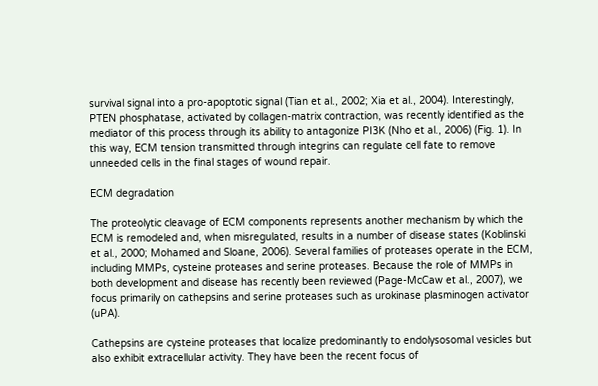survival signal into a pro-apoptotic signal (Tian et al., 2002; Xia et al., 2004). Interestingly, PTEN phosphatase, activated by collagen-matrix contraction, was recently identified as the mediator of this process through its ability to antagonize PI3K (Nho et al., 2006) (Fig. 1). In this way, ECM tension transmitted through integrins can regulate cell fate to remove unneeded cells in the final stages of wound repair.

ECM degradation

The proteolytic cleavage of ECM components represents another mechanism by which the ECM is remodeled and, when misregulated, results in a number of disease states (Koblinski et al., 2000; Mohamed and Sloane, 2006). Several families of proteases operate in the ECM, including MMPs, cysteine proteases and serine proteases. Because the role of MMPs in both development and disease has recently been reviewed (Page-McCaw et al., 2007), we focus primarily on cathepsins and serine proteases such as urokinase plasminogen activator (uPA).

Cathepsins are cysteine proteases that localize predominantly to endolysosomal vesicles but also exhibit extracellular activity. They have been the recent focus of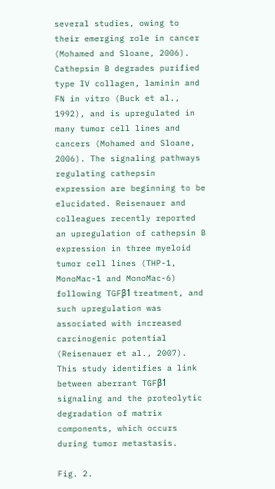several studies, owing to their emerging role in cancer (Mohamed and Sloane, 2006). Cathepsin B degrades purified type IV collagen, laminin and FN in vitro (Buck et al., 1992), and is upregulated in many tumor cell lines and cancers (Mohamed and Sloane, 2006). The signaling pathways regulating cathepsin expression are beginning to be elucidated. Reisenauer and colleagues recently reported an upregulation of cathepsin B expression in three myeloid tumor cell lines (THP-1, MonoMac-1 and MonoMac-6) following TGFβ1 treatment, and such upregulation was associated with increased carcinogenic potential (Reisenauer et al., 2007). This study identifies a link between aberrant TGFβ1 signaling and the proteolytic degradation of matrix components, which occurs during tumor metastasis.

Fig. 2.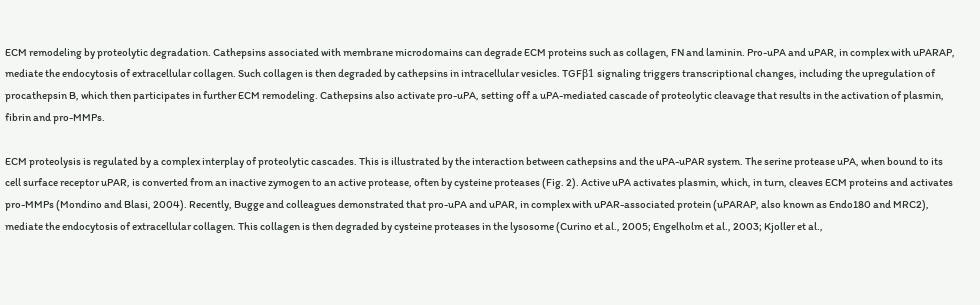ECM remodeling by proteolytic degradation. Cathepsins associated with membrane microdomains can degrade ECM proteins such as collagen, FN and laminin. Pro-uPA and uPAR, in complex with uPARAP, mediate the endocytosis of extracellular collagen. Such collagen is then degraded by cathepsins in intracellular vesicles. TGFβ1 signaling triggers transcriptional changes, including the upregulation of procathepsin B, which then participates in further ECM remodeling. Cathepsins also activate pro-uPA, setting off a uPA-mediated cascade of proteolytic cleavage that results in the activation of plasmin, fibrin and pro-MMPs.

ECM proteolysis is regulated by a complex interplay of proteolytic cascades. This is illustrated by the interaction between cathepsins and the uPA-uPAR system. The serine protease uPA, when bound to its cell surface receptor uPAR, is converted from an inactive zymogen to an active protease, often by cysteine proteases (Fig. 2). Active uPA activates plasmin, which, in turn, cleaves ECM proteins and activates pro-MMPs (Mondino and Blasi, 2004). Recently, Bugge and colleagues demonstrated that pro-uPA and uPAR, in complex with uPAR-associated protein (uPARAP, also known as Endo180 and MRC2), mediate the endocytosis of extracellular collagen. This collagen is then degraded by cysteine proteases in the lysosome (Curino et al., 2005; Engelholm et al., 2003; Kjoller et al.,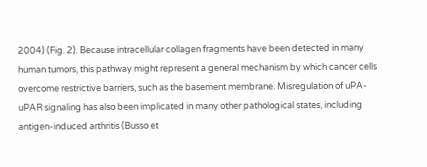2004) (Fig. 2). Because intracellular collagen fragments have been detected in many human tumors, this pathway might represent a general mechanism by which cancer cells overcome restrictive barriers, such as the basement membrane. Misregulation of uPA-uPAR signaling has also been implicated in many other pathological states, including antigen-induced arthritis (Busso et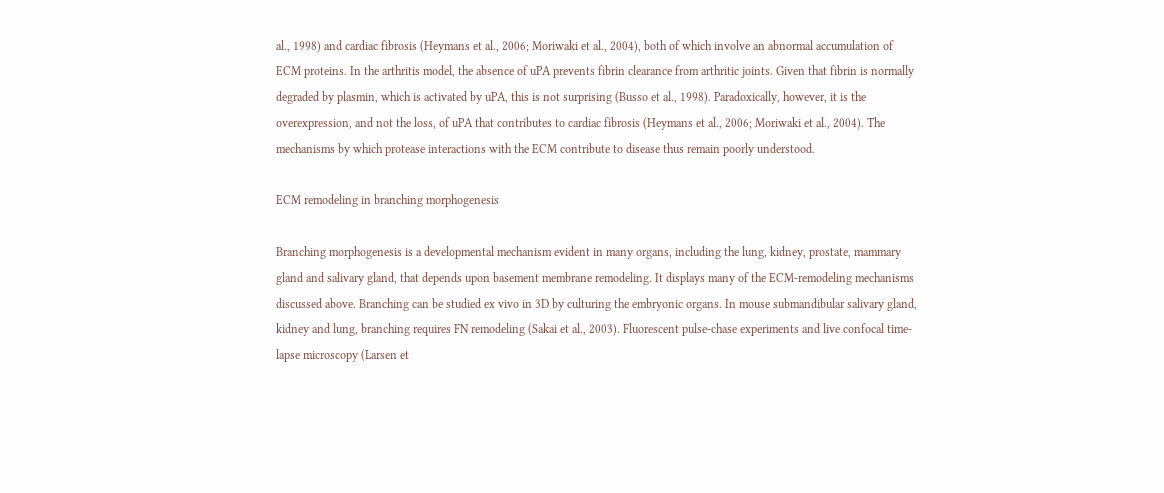al., 1998) and cardiac fibrosis (Heymans et al., 2006; Moriwaki et al., 2004), both of which involve an abnormal accumulation of ECM proteins. In the arthritis model, the absence of uPA prevents fibrin clearance from arthritic joints. Given that fibrin is normally degraded by plasmin, which is activated by uPA, this is not surprising (Busso et al., 1998). Paradoxically, however, it is the overexpression, and not the loss, of uPA that contributes to cardiac fibrosis (Heymans et al., 2006; Moriwaki et al., 2004). The mechanisms by which protease interactions with the ECM contribute to disease thus remain poorly understood.

ECM remodeling in branching morphogenesis

Branching morphogenesis is a developmental mechanism evident in many organs, including the lung, kidney, prostate, mammary gland and salivary gland, that depends upon basement membrane remodeling. It displays many of the ECM-remodeling mechanisms discussed above. Branching can be studied ex vivo in 3D by culturing the embryonic organs. In mouse submandibular salivary gland, kidney and lung, branching requires FN remodeling (Sakai et al., 2003). Fluorescent pulse-chase experiments and live confocal time-lapse microscopy (Larsen et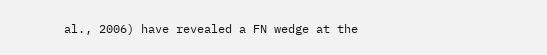al., 2006) have revealed a FN wedge at the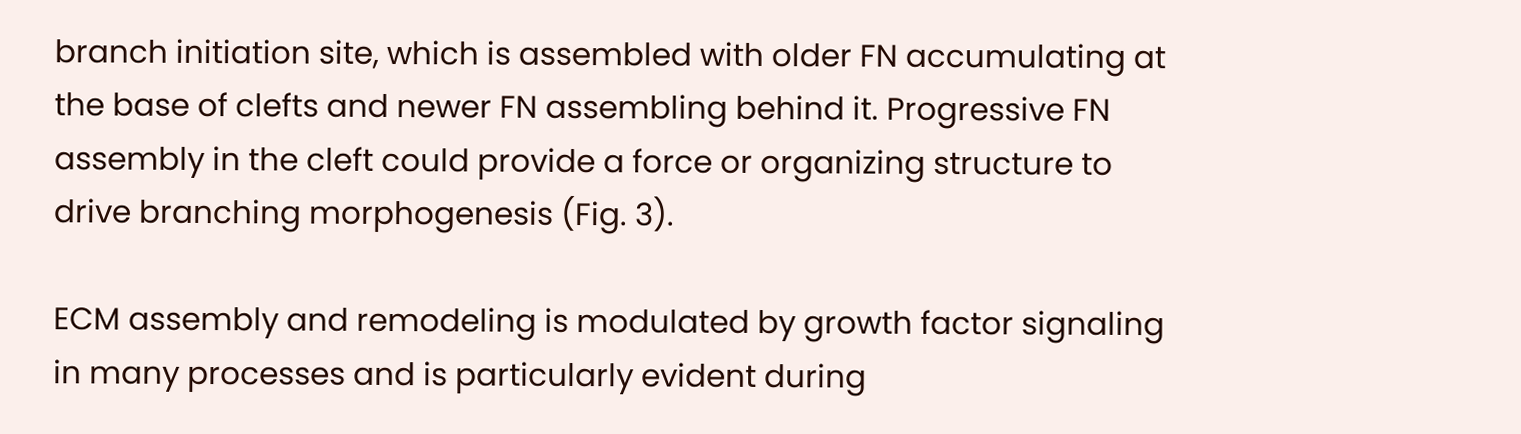branch initiation site, which is assembled with older FN accumulating at the base of clefts and newer FN assembling behind it. Progressive FN assembly in the cleft could provide a force or organizing structure to drive branching morphogenesis (Fig. 3).

ECM assembly and remodeling is modulated by growth factor signaling in many processes and is particularly evident during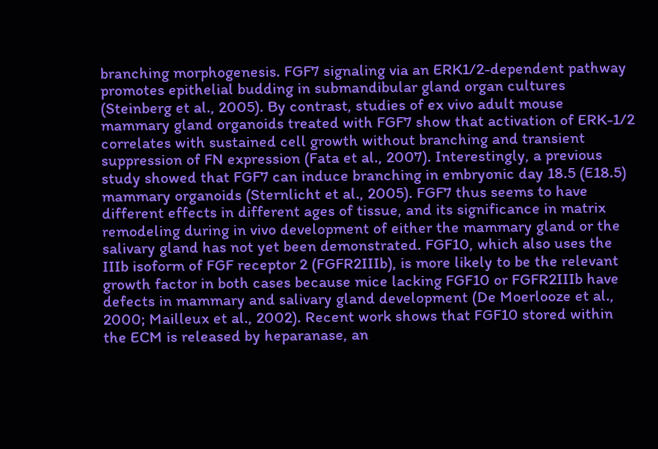branching morphogenesis. FGF7 signaling via an ERK1/2-dependent pathway promotes epithelial budding in submandibular gland organ cultures (Steinberg et al., 2005). By contrast, studies of ex vivo adult mouse mammary gland organoids treated with FGF7 show that activation of ERK-1/2 correlates with sustained cell growth without branching and transient suppression of FN expression (Fata et al., 2007). Interestingly, a previous study showed that FGF7 can induce branching in embryonic day 18.5 (E18.5) mammary organoids (Sternlicht et al., 2005). FGF7 thus seems to have different effects in different ages of tissue, and its significance in matrix remodeling during in vivo development of either the mammary gland or the salivary gland has not yet been demonstrated. FGF10, which also uses the IIIb isoform of FGF receptor 2 (FGFR2IIIb), is more likely to be the relevant growth factor in both cases because mice lacking FGF10 or FGFR2IIIb have defects in mammary and salivary gland development (De Moerlooze et al., 2000; Mailleux et al., 2002). Recent work shows that FGF10 stored within the ECM is released by heparanase, an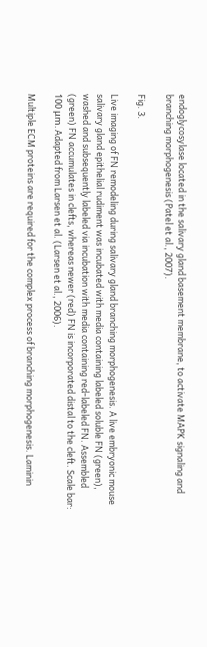endoglycosylase located in the salivary gland basement membrane, to activate MAPK signaling and branching morphogenesis (Patel et al., 2007).

Fig. 3.

Live imaging of FN remodeling during salivary gland branching morphogenesis. A live embryonic mouse salivary gland epithelial rudiment was incubated with media containing labeled soluble FN (green), washed and subsequently labeled via incubation with media containing red-labeled FN. Assembled (green) FN accumulates in clefts, whereas newer (red) FN is incorporated distal to the cleft. Scale bar: 100 μm. Adapted from Larsen et al. (Larsen et al., 2006).

Multiple ECM proteins are required for the complex process of branching morphogenesis. Laminin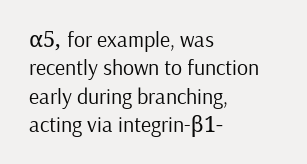α5, for example, was recently shown to function early during branching, acting via integrin-β1-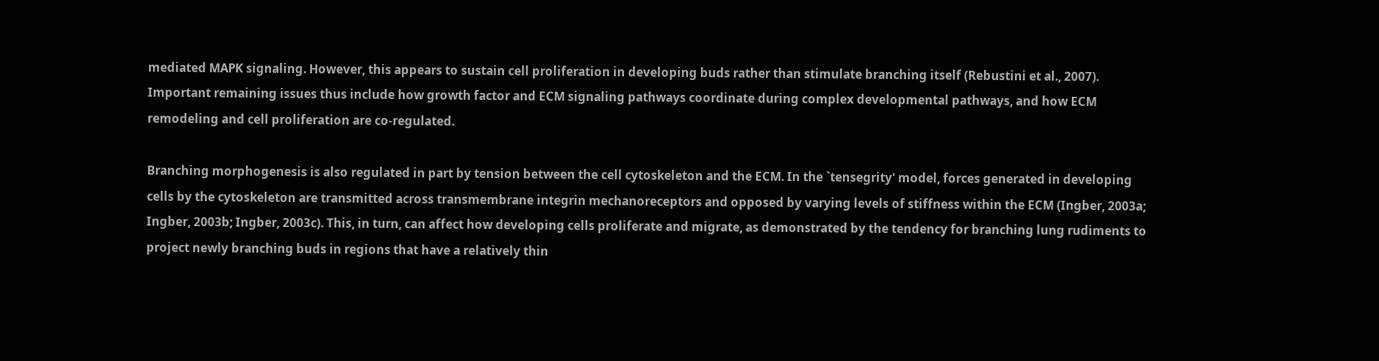mediated MAPK signaling. However, this appears to sustain cell proliferation in developing buds rather than stimulate branching itself (Rebustini et al., 2007). Important remaining issues thus include how growth factor and ECM signaling pathways coordinate during complex developmental pathways, and how ECM remodeling and cell proliferation are co-regulated.

Branching morphogenesis is also regulated in part by tension between the cell cytoskeleton and the ECM. In the `tensegrity' model, forces generated in developing cells by the cytoskeleton are transmitted across transmembrane integrin mechanoreceptors and opposed by varying levels of stiffness within the ECM (Ingber, 2003a; Ingber, 2003b; Ingber, 2003c). This, in turn, can affect how developing cells proliferate and migrate, as demonstrated by the tendency for branching lung rudiments to project newly branching buds in regions that have a relatively thin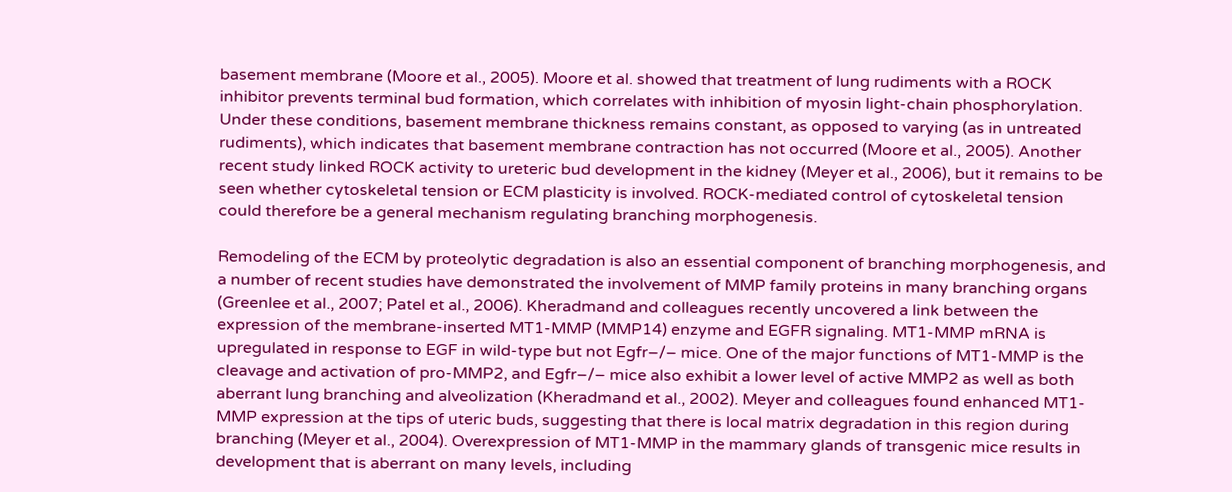basement membrane (Moore et al., 2005). Moore et al. showed that treatment of lung rudiments with a ROCK inhibitor prevents terminal bud formation, which correlates with inhibition of myosin light-chain phosphorylation. Under these conditions, basement membrane thickness remains constant, as opposed to varying (as in untreated rudiments), which indicates that basement membrane contraction has not occurred (Moore et al., 2005). Another recent study linked ROCK activity to ureteric bud development in the kidney (Meyer et al., 2006), but it remains to be seen whether cytoskeletal tension or ECM plasticity is involved. ROCK-mediated control of cytoskeletal tension could therefore be a general mechanism regulating branching morphogenesis.

Remodeling of the ECM by proteolytic degradation is also an essential component of branching morphogenesis, and a number of recent studies have demonstrated the involvement of MMP family proteins in many branching organs (Greenlee et al., 2007; Patel et al., 2006). Kheradmand and colleagues recently uncovered a link between the expression of the membrane-inserted MT1-MMP (MMP14) enzyme and EGFR signaling. MT1-MMP mRNA is upregulated in response to EGF in wild-type but not Egfr–/– mice. One of the major functions of MT1-MMP is the cleavage and activation of pro-MMP2, and Egfr–/– mice also exhibit a lower level of active MMP2 as well as both aberrant lung branching and alveolization (Kheradmand et al., 2002). Meyer and colleagues found enhanced MT1-MMP expression at the tips of uteric buds, suggesting that there is local matrix degradation in this region during branching (Meyer et al., 2004). Overexpression of MT1-MMP in the mammary glands of transgenic mice results in development that is aberrant on many levels, including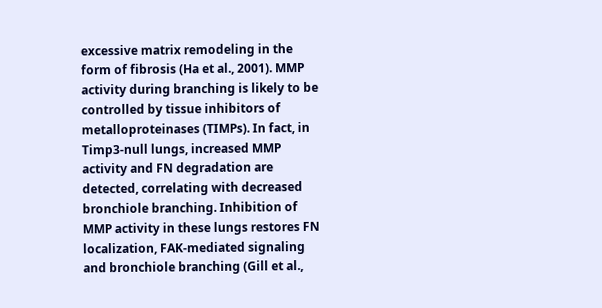excessive matrix remodeling in the form of fibrosis (Ha et al., 2001). MMP activity during branching is likely to be controlled by tissue inhibitors of metalloproteinases (TIMPs). In fact, in Timp3-null lungs, increased MMP activity and FN degradation are detected, correlating with decreased bronchiole branching. Inhibition of MMP activity in these lungs restores FN localization, FAK-mediated signaling and bronchiole branching (Gill et al.,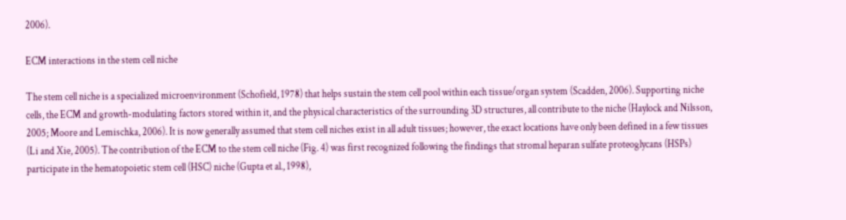2006).

ECM interactions in the stem cell niche

The stem cell niche is a specialized microenvironment (Schofield, 1978) that helps sustain the stem cell pool within each tissue/organ system (Scadden, 2006). Supporting niche cells, the ECM and growth-modulating factors stored within it, and the physical characteristics of the surrounding 3D structures, all contribute to the niche (Haylock and Nilsson, 2005; Moore and Lemischka, 2006). It is now generally assumed that stem cell niches exist in all adult tissues; however, the exact locations have only been defined in a few tissues (Li and Xie, 2005). The contribution of the ECM to the stem cell niche (Fig. 4) was first recognized following the findings that stromal heparan sulfate proteoglycans (HSPs) participate in the hematopoietic stem cell (HSC) niche (Gupta et al., 1998),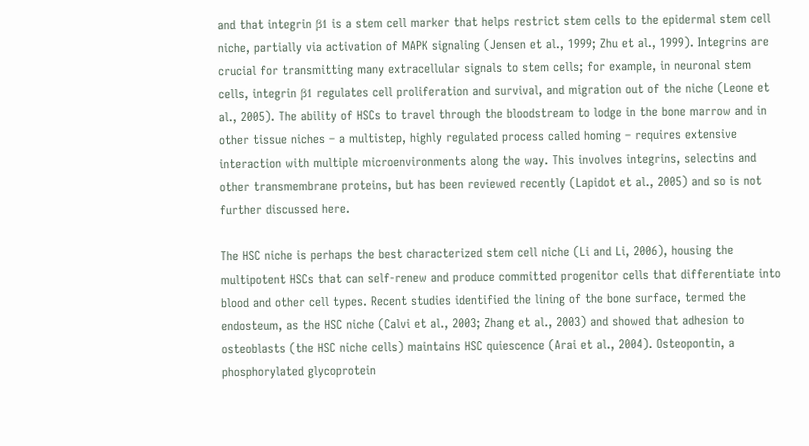and that integrin β1 is a stem cell marker that helps restrict stem cells to the epidermal stem cell niche, partially via activation of MAPK signaling (Jensen et al., 1999; Zhu et al., 1999). Integrins are crucial for transmitting many extracellular signals to stem cells; for example, in neuronal stem cells, integrin β1 regulates cell proliferation and survival, and migration out of the niche (Leone et al., 2005). The ability of HSCs to travel through the bloodstream to lodge in the bone marrow and in other tissue niches – a multistep, highly regulated process called homing – requires extensive interaction with multiple microenvironments along the way. This involves integrins, selectins and other transmembrane proteins, but has been reviewed recently (Lapidot et al., 2005) and so is not further discussed here.

The HSC niche is perhaps the best characterized stem cell niche (Li and Li, 2006), housing the multipotent HSCs that can self-renew and produce committed progenitor cells that differentiate into blood and other cell types. Recent studies identified the lining of the bone surface, termed the endosteum, as the HSC niche (Calvi et al., 2003; Zhang et al., 2003) and showed that adhesion to osteoblasts (the HSC niche cells) maintains HSC quiescence (Arai et al., 2004). Osteopontin, a phosphorylated glycoprotein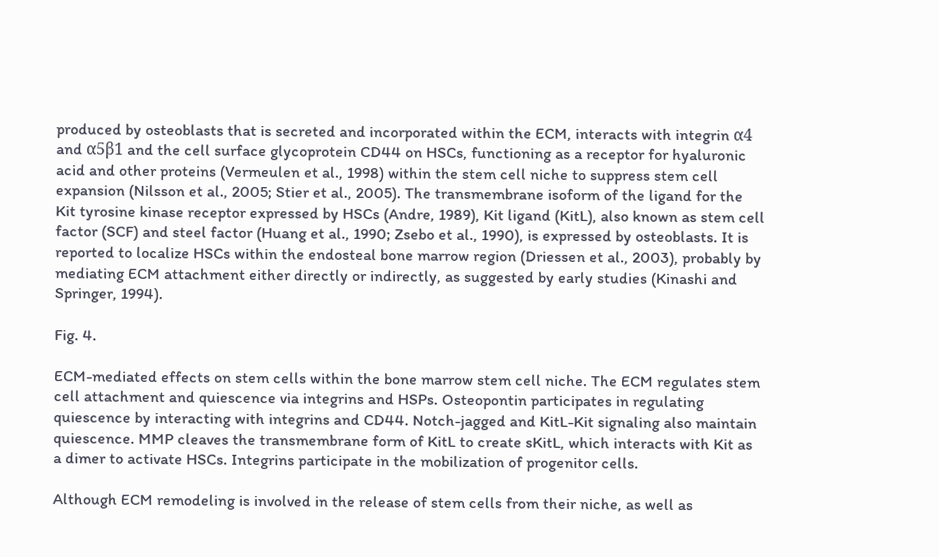produced by osteoblasts that is secreted and incorporated within the ECM, interacts with integrin α4 and α5β1 and the cell surface glycoprotein CD44 on HSCs, functioning as a receptor for hyaluronic acid and other proteins (Vermeulen et al., 1998) within the stem cell niche to suppress stem cell expansion (Nilsson et al., 2005; Stier et al., 2005). The transmembrane isoform of the ligand for the Kit tyrosine kinase receptor expressed by HSCs (Andre, 1989), Kit ligand (KitL), also known as stem cell factor (SCF) and steel factor (Huang et al., 1990; Zsebo et al., 1990), is expressed by osteoblasts. It is reported to localize HSCs within the endosteal bone marrow region (Driessen et al., 2003), probably by mediating ECM attachment either directly or indirectly, as suggested by early studies (Kinashi and Springer, 1994).

Fig. 4.

ECM-mediated effects on stem cells within the bone marrow stem cell niche. The ECM regulates stem cell attachment and quiescence via integrins and HSPs. Osteopontin participates in regulating quiescence by interacting with integrins and CD44. Notch-jagged and KitL-Kit signaling also maintain quiescence. MMP cleaves the transmembrane form of KitL to create sKitL, which interacts with Kit as a dimer to activate HSCs. Integrins participate in the mobilization of progenitor cells.

Although ECM remodeling is involved in the release of stem cells from their niche, as well as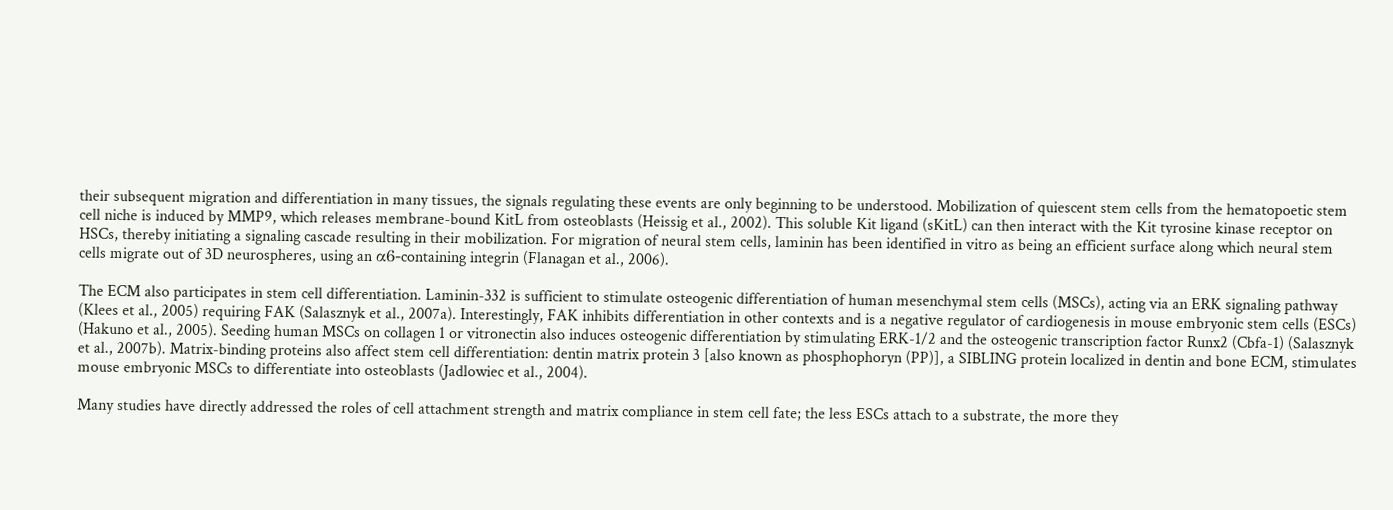their subsequent migration and differentiation in many tissues, the signals regulating these events are only beginning to be understood. Mobilization of quiescent stem cells from the hematopoetic stem cell niche is induced by MMP9, which releases membrane-bound KitL from osteoblasts (Heissig et al., 2002). This soluble Kit ligand (sKitL) can then interact with the Kit tyrosine kinase receptor on HSCs, thereby initiating a signaling cascade resulting in their mobilization. For migration of neural stem cells, laminin has been identified in vitro as being an efficient surface along which neural stem cells migrate out of 3D neurospheres, using an α6-containing integrin (Flanagan et al., 2006).

The ECM also participates in stem cell differentiation. Laminin-332 is sufficient to stimulate osteogenic differentiation of human mesenchymal stem cells (MSCs), acting via an ERK signaling pathway (Klees et al., 2005) requiring FAK (Salasznyk et al., 2007a). Interestingly, FAK inhibits differentiation in other contexts and is a negative regulator of cardiogenesis in mouse embryonic stem cells (ESCs) (Hakuno et al., 2005). Seeding human MSCs on collagen 1 or vitronectin also induces osteogenic differentiation by stimulating ERK-1/2 and the osteogenic transcription factor Runx2 (Cbfa-1) (Salasznyk et al., 2007b). Matrix-binding proteins also affect stem cell differentiation: dentin matrix protein 3 [also known as phosphophoryn (PP)], a SIBLING protein localized in dentin and bone ECM, stimulates mouse embryonic MSCs to differentiate into osteoblasts (Jadlowiec et al., 2004).

Many studies have directly addressed the roles of cell attachment strength and matrix compliance in stem cell fate; the less ESCs attach to a substrate, the more they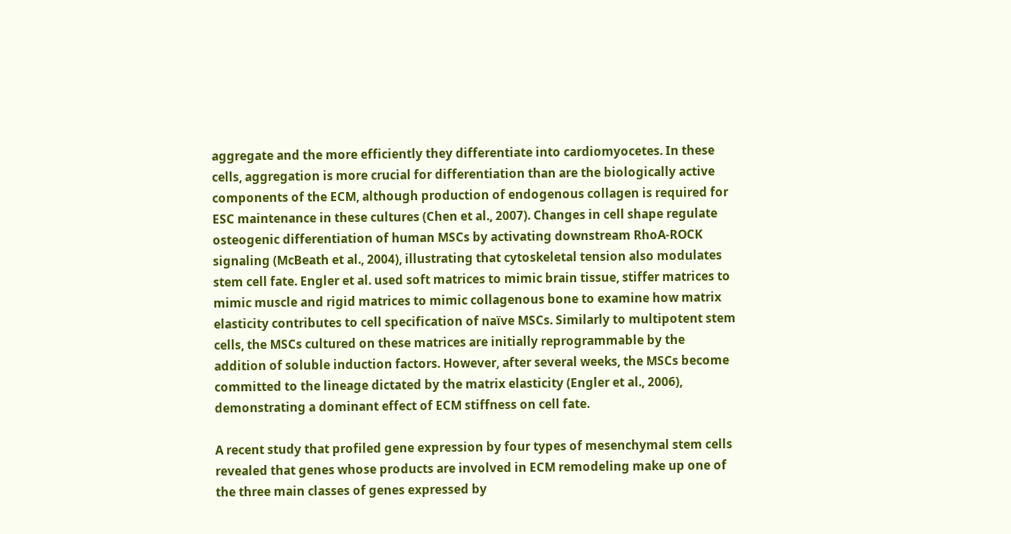aggregate and the more efficiently they differentiate into cardiomyocetes. In these cells, aggregation is more crucial for differentiation than are the biologically active components of the ECM, although production of endogenous collagen is required for ESC maintenance in these cultures (Chen et al., 2007). Changes in cell shape regulate osteogenic differentiation of human MSCs by activating downstream RhoA-ROCK signaling (McBeath et al., 2004), illustrating that cytoskeletal tension also modulates stem cell fate. Engler et al. used soft matrices to mimic brain tissue, stiffer matrices to mimic muscle and rigid matrices to mimic collagenous bone to examine how matrix elasticity contributes to cell specification of naïve MSCs. Similarly to multipotent stem cells, the MSCs cultured on these matrices are initially reprogrammable by the addition of soluble induction factors. However, after several weeks, the MSCs become committed to the lineage dictated by the matrix elasticity (Engler et al., 2006), demonstrating a dominant effect of ECM stiffness on cell fate.

A recent study that profiled gene expression by four types of mesenchymal stem cells revealed that genes whose products are involved in ECM remodeling make up one of the three main classes of genes expressed by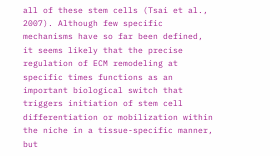all of these stem cells (Tsai et al., 2007). Although few specific mechanisms have so far been defined, it seems likely that the precise regulation of ECM remodeling at specific times functions as an important biological switch that triggers initiation of stem cell differentiation or mobilization within the niche in a tissue-specific manner, but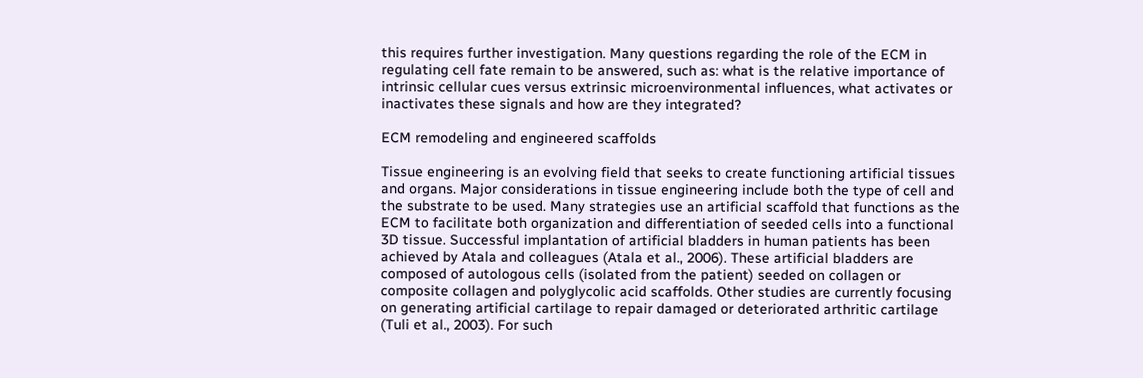this requires further investigation. Many questions regarding the role of the ECM in regulating cell fate remain to be answered, such as: what is the relative importance of intrinsic cellular cues versus extrinsic microenvironmental influences, what activates or inactivates these signals and how are they integrated?

ECM remodeling and engineered scaffolds

Tissue engineering is an evolving field that seeks to create functioning artificial tissues and organs. Major considerations in tissue engineering include both the type of cell and the substrate to be used. Many strategies use an artificial scaffold that functions as the ECM to facilitate both organization and differentiation of seeded cells into a functional 3D tissue. Successful implantation of artificial bladders in human patients has been achieved by Atala and colleagues (Atala et al., 2006). These artificial bladders are composed of autologous cells (isolated from the patient) seeded on collagen or composite collagen and polyglycolic acid scaffolds. Other studies are currently focusing on generating artificial cartilage to repair damaged or deteriorated arthritic cartilage (Tuli et al., 2003). For such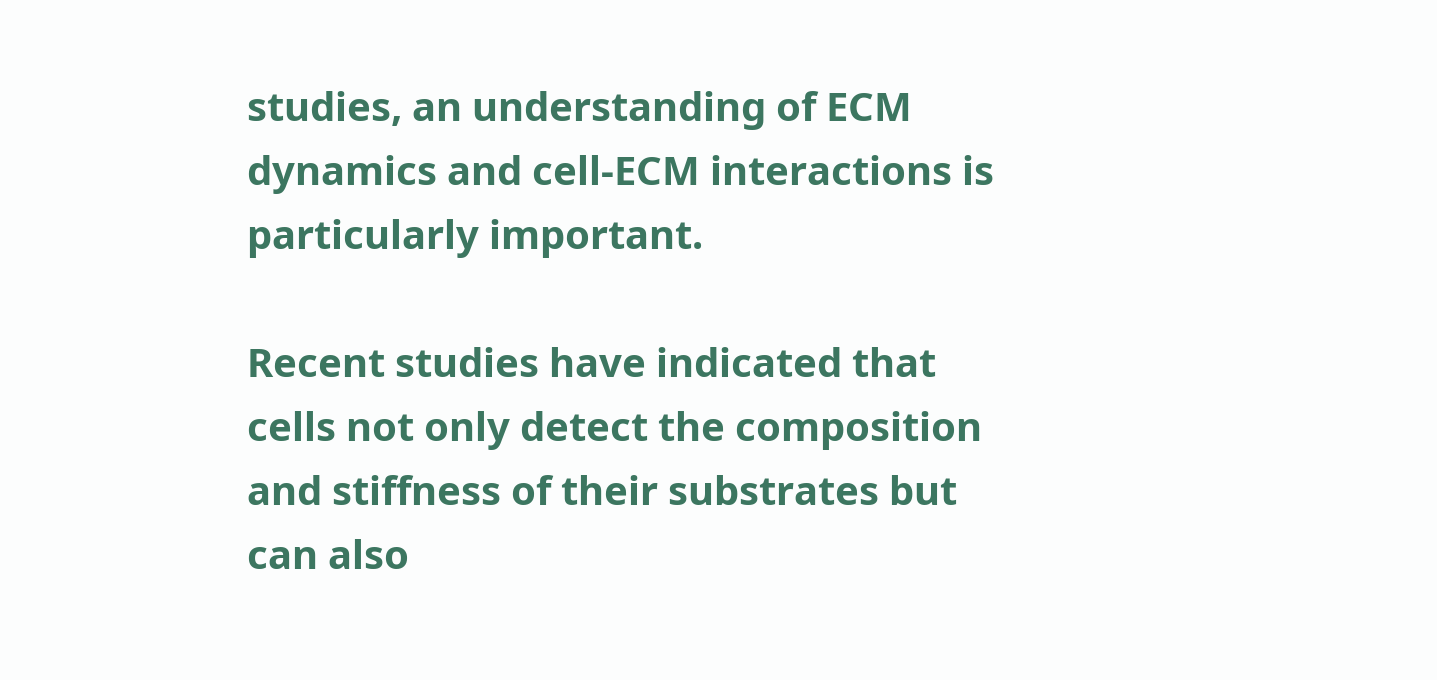studies, an understanding of ECM dynamics and cell-ECM interactions is particularly important.

Recent studies have indicated that cells not only detect the composition and stiffness of their substrates but can also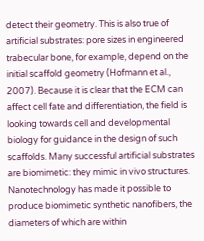detect their geometry. This is also true of artificial substrates: pore sizes in engineered trabecular bone, for example, depend on the initial scaffold geometry (Hofmann et al., 2007). Because it is clear that the ECM can affect cell fate and differentiation, the field is looking towards cell and developmental biology for guidance in the design of such scaffolds. Many successful artificial substrates are biomimetic: they mimic in vivo structures. Nanotechnology has made it possible to produce biomimetic synthetic nanofibers, the diameters of which are within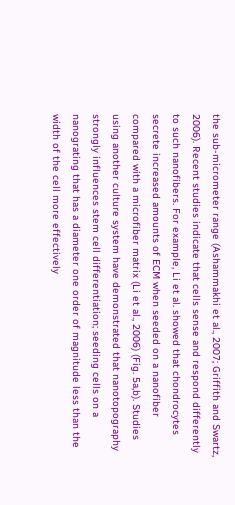the sub-micrometer range (Ashammakhi et al., 2007; Griffith and Swartz, 2006). Recent studies indicate that cells sense and respond differently to such nanofibers. For example, Li et al. showed that chondrocytes secrete increased amounts of ECM when seeded on a nanofiber compared with a microfiber matrix (Li et al., 2006) (Fig. 5a,b). Studies using another culture system have demonstrated that nanotopography strongly influences stem cell differentiation; seeding cells on a nanograting that has a diameter one order of magnitude less than the width of the cell more effectively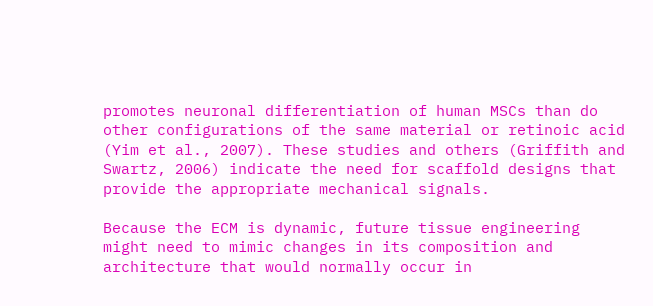promotes neuronal differentiation of human MSCs than do other configurations of the same material or retinoic acid (Yim et al., 2007). These studies and others (Griffith and Swartz, 2006) indicate the need for scaffold designs that provide the appropriate mechanical signals.

Because the ECM is dynamic, future tissue engineering might need to mimic changes in its composition and architecture that would normally occur in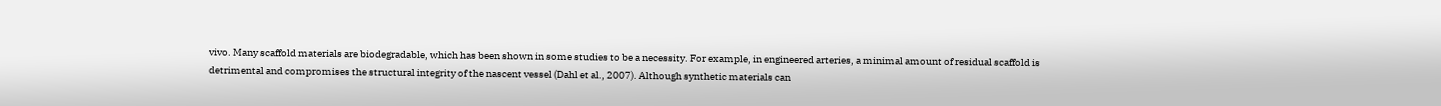vivo. Many scaffold materials are biodegradable, which has been shown in some studies to be a necessity. For example, in engineered arteries, a minimal amount of residual scaffold is detrimental and compromises the structural integrity of the nascent vessel (Dahl et al., 2007). Although synthetic materials can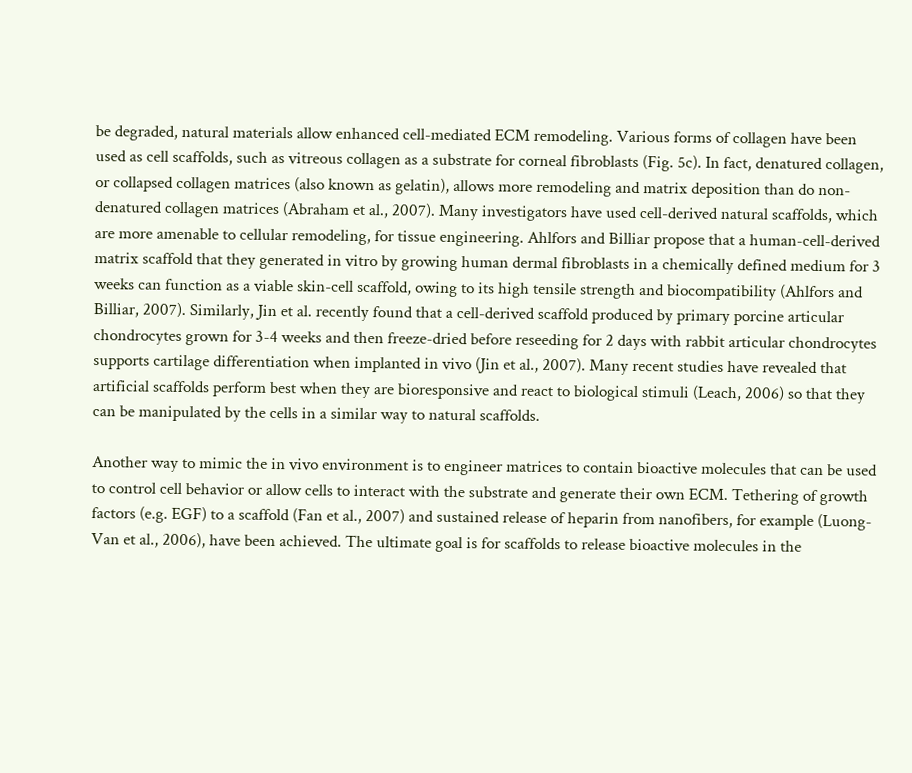be degraded, natural materials allow enhanced cell-mediated ECM remodeling. Various forms of collagen have been used as cell scaffolds, such as vitreous collagen as a substrate for corneal fibroblasts (Fig. 5c). In fact, denatured collagen, or collapsed collagen matrices (also known as gelatin), allows more remodeling and matrix deposition than do non-denatured collagen matrices (Abraham et al., 2007). Many investigators have used cell-derived natural scaffolds, which are more amenable to cellular remodeling, for tissue engineering. Ahlfors and Billiar propose that a human-cell-derived matrix scaffold that they generated in vitro by growing human dermal fibroblasts in a chemically defined medium for 3 weeks can function as a viable skin-cell scaffold, owing to its high tensile strength and biocompatibility (Ahlfors and Billiar, 2007). Similarly, Jin et al. recently found that a cell-derived scaffold produced by primary porcine articular chondrocytes grown for 3-4 weeks and then freeze-dried before reseeding for 2 days with rabbit articular chondrocytes supports cartilage differentiation when implanted in vivo (Jin et al., 2007). Many recent studies have revealed that artificial scaffolds perform best when they are bioresponsive and react to biological stimuli (Leach, 2006) so that they can be manipulated by the cells in a similar way to natural scaffolds.

Another way to mimic the in vivo environment is to engineer matrices to contain bioactive molecules that can be used to control cell behavior or allow cells to interact with the substrate and generate their own ECM. Tethering of growth factors (e.g. EGF) to a scaffold (Fan et al., 2007) and sustained release of heparin from nanofibers, for example (Luong-Van et al., 2006), have been achieved. The ultimate goal is for scaffolds to release bioactive molecules in the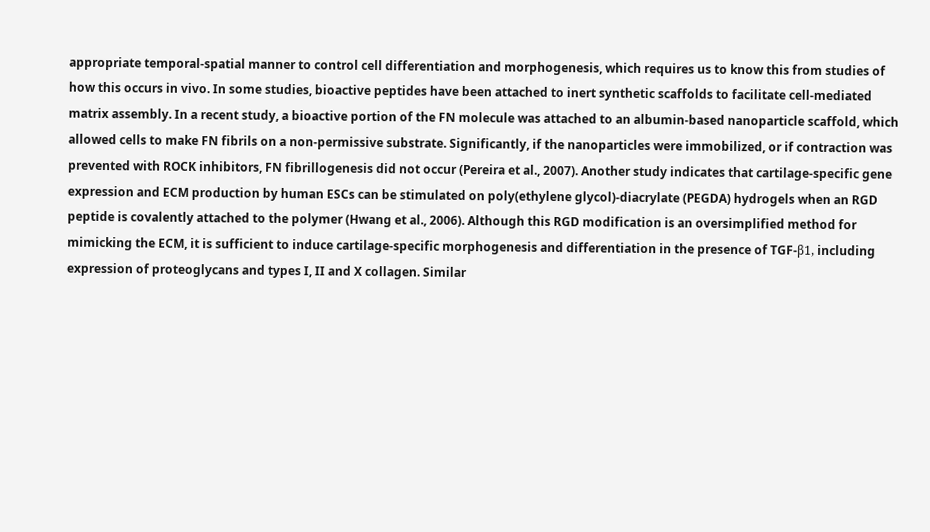appropriate temporal-spatial manner to control cell differentiation and morphogenesis, which requires us to know this from studies of how this occurs in vivo. In some studies, bioactive peptides have been attached to inert synthetic scaffolds to facilitate cell-mediated matrix assembly. In a recent study, a bioactive portion of the FN molecule was attached to an albumin-based nanoparticle scaffold, which allowed cells to make FN fibrils on a non-permissive substrate. Significantly, if the nanoparticles were immobilized, or if contraction was prevented with ROCK inhibitors, FN fibrillogenesis did not occur (Pereira et al., 2007). Another study indicates that cartilage-specific gene expression and ECM production by human ESCs can be stimulated on poly(ethylene glycol)-diacrylate (PEGDA) hydrogels when an RGD peptide is covalently attached to the polymer (Hwang et al., 2006). Although this RGD modification is an oversimplified method for mimicking the ECM, it is sufficient to induce cartilage-specific morphogenesis and differentiation in the presence of TGF-β1, including expression of proteoglycans and types I, II and X collagen. Similar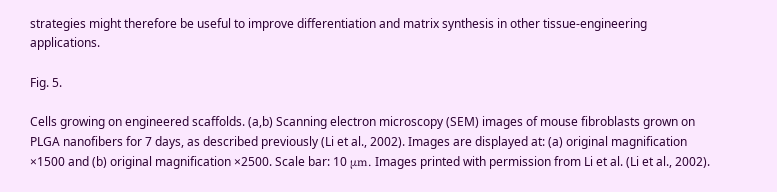strategies might therefore be useful to improve differentiation and matrix synthesis in other tissue-engineering applications.

Fig. 5.

Cells growing on engineered scaffolds. (a,b) Scanning electron microscopy (SEM) images of mouse fibroblasts grown on PLGA nanofibers for 7 days, as described previously (Li et al., 2002). Images are displayed at: (a) original magnification ×1500 and (b) original magnification ×2500. Scale bar: 10 μm. Images printed with permission from Li et al. (Li et al., 2002).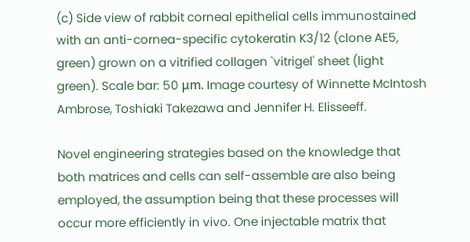(c) Side view of rabbit corneal epithelial cells immunostained with an anti-cornea-specific cytokeratin K3/12 (clone AE5, green) grown on a vitrified collagen `vitrigel' sheet (light green). Scale bar: 50 μm. Image courtesy of Winnette McIntosh Ambrose, Toshiaki Takezawa and Jennifer H. Elisseeff.

Novel engineering strategies based on the knowledge that both matrices and cells can self-assemble are also being employed, the assumption being that these processes will occur more efficiently in vivo. One injectable matrix that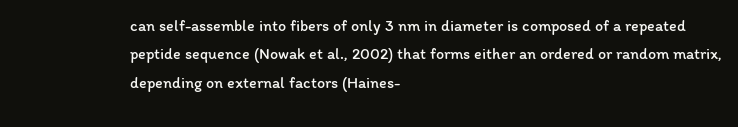can self-assemble into fibers of only 3 nm in diameter is composed of a repeated peptide sequence (Nowak et al., 2002) that forms either an ordered or random matrix, depending on external factors (Haines-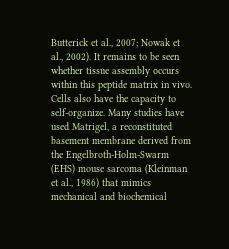Butterick et al., 2007; Nowak et al., 2002). It remains to be seen whether tissue assembly occurs within this peptide matrix in vivo. Cells also have the capacity to self-organize. Many studies have used Matrigel, a reconstituted basement membrane derived from the Engelbroth-Holm-Swarm (EHS) mouse sarcoma (Kleinman et al., 1986) that mimics mechanical and biochemical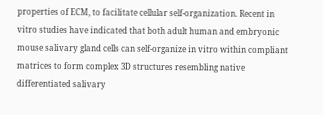properties of ECM, to facilitate cellular self-organization. Recent in vitro studies have indicated that both adult human and embryonic mouse salivary gland cells can self-organize in vitro within compliant matrices to form complex 3D structures resembling native differentiated salivary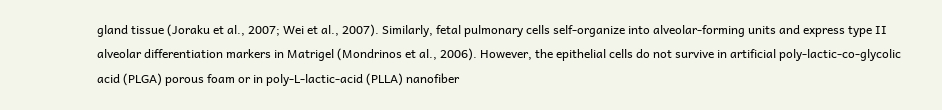gland tissue (Joraku et al., 2007; Wei et al., 2007). Similarly, fetal pulmonary cells self-organize into alveolar-forming units and express type II alveolar differentiation markers in Matrigel (Mondrinos et al., 2006). However, the epithelial cells do not survive in artificial poly-lactic-co-glycolic acid (PLGA) porous foam or in poly-L-lactic-acid (PLLA) nanofiber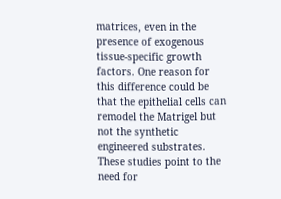matrices, even in the presence of exogenous tissue-specific growth factors. One reason for this difference could be that the epithelial cells can remodel the Matrigel but not the synthetic engineered substrates. These studies point to the need for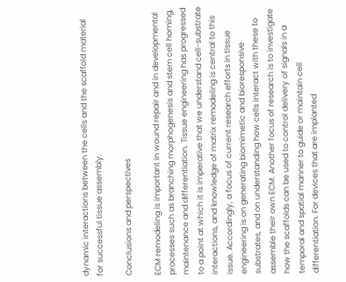dynamic interactions between the cells and the scaffold material for successful tissue assembly.

Conclusions and perspectives

ECM remodeling is important in wound repair and in developmental processes such as branching morphogenesis and stem cell homing, maintenance and differentiation. Tissue engineering has progressed to a point at which it is imperative that we understand cell-substrate interactions, and knowledge of matrix remodeling is central to this issue. Accordingly, a focus of current research efforts in tissue engineering is on generating biomimetic and bioresponsive substrates, and on understanding how cells interact with these to assemble their own ECM. Another focus of research is to investigate how the scaffolds can be used to control delivery of signals in a temporal and spatial manner to guide or maintain cell differentiation. For devices that are implanted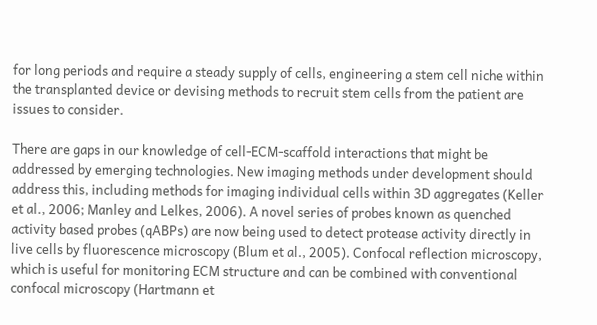for long periods and require a steady supply of cells, engineering a stem cell niche within the transplanted device or devising methods to recruit stem cells from the patient are issues to consider.

There are gaps in our knowledge of cell-ECM-scaffold interactions that might be addressed by emerging technologies. New imaging methods under development should address this, including methods for imaging individual cells within 3D aggregates (Keller et al., 2006; Manley and Lelkes, 2006). A novel series of probes known as quenched activity based probes (qABPs) are now being used to detect protease activity directly in live cells by fluorescence microscopy (Blum et al., 2005). Confocal reflection microscopy, which is useful for monitoring ECM structure and can be combined with conventional confocal microscopy (Hartmann et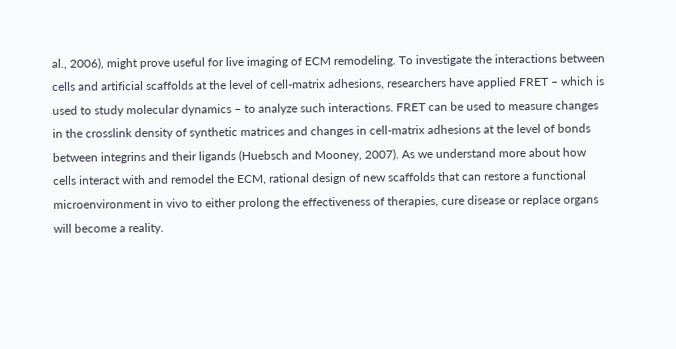al., 2006), might prove useful for live imaging of ECM remodeling. To investigate the interactions between cells and artificial scaffolds at the level of cell-matrix adhesions, researchers have applied FRET – which is used to study molecular dynamics – to analyze such interactions. FRET can be used to measure changes in the crosslink density of synthetic matrices and changes in cell-matrix adhesions at the level of bonds between integrins and their ligands (Huebsch and Mooney, 2007). As we understand more about how cells interact with and remodel the ECM, rational design of new scaffolds that can restore a functional microenvironment in vivo to either prolong the effectiveness of therapies, cure disease or replace organs will become a reality.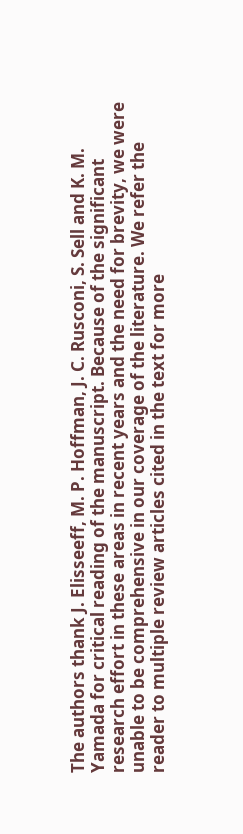The authors thank J. Elisseeff, M. P. Hoffman, J. C. Rusconi, S. Sell and K. M. Yamada for critical reading of the manuscript. Because of the significant research effort in these areas in recent years and the need for brevity, we were unable to be comprehensive in our coverage of the literature. We refer the reader to multiple review articles cited in the text for more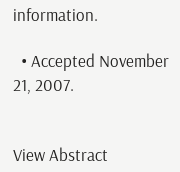information.

  • Accepted November 21, 2007.


View Abstract